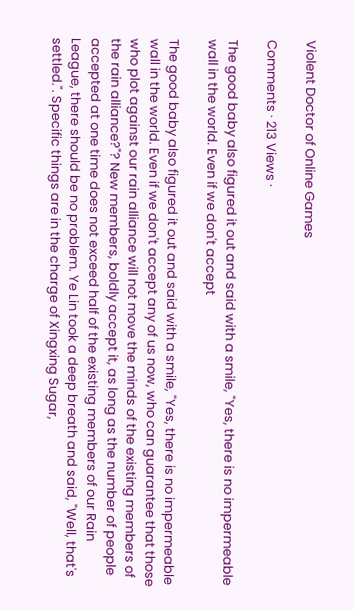Violent Doctor of Online Games

Comments · 213 Views ·

The good baby also figured it out and said with a smile, "Yes, there is no impermeable wall in the world. Even if we don't accept

The good baby also figured it out and said with a smile, "Yes, there is no impermeable wall in the world. Even if we don't accept any of us now, who can guarantee that those who plot against our rain alliance will not move the minds of the existing members of the rain alliance?"? New members, boldly accept it, as long as the number of people accepted at one time does not exceed half of the existing members of our Rain League, there should be no problem. Ye Lin took a deep breath and said, "Well, that's settled.". Specific things are in the charge of Xingxing Sugar,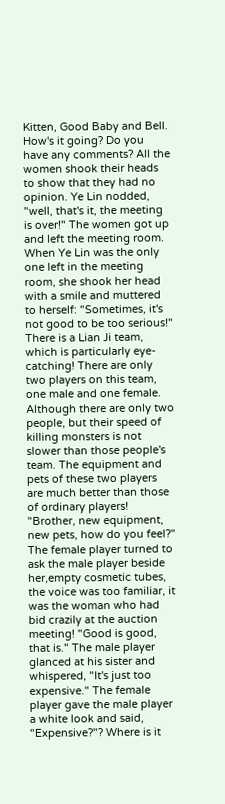Kitten, Good Baby and Bell. How's it going? Do you have any comments? All the women shook their heads to show that they had no opinion. Ye Lin nodded, "well, that's it, the meeting is over!" The women got up and left the meeting room. When Ye Lin was the only one left in the meeting room, she shook her head with a smile and muttered to herself: "Sometimes, it's not good to be too serious!" There is a Lian Ji team, which is particularly eye-catching! There are only two players on this team, one male and one female. Although there are only two people, but their speed of killing monsters is not slower than those people's team. The equipment and pets of these two players are much better than those of ordinary players! "Brother, new equipment, new pets, how do you feel?" The female player turned to ask the male player beside her,empty cosmetic tubes, the voice was too familiar, it was the woman who had bid crazily at the auction meeting! "Good is good, that is." The male player glanced at his sister and whispered, "It's just too expensive." The female player gave the male player a white look and said, "Expensive?"? Where is it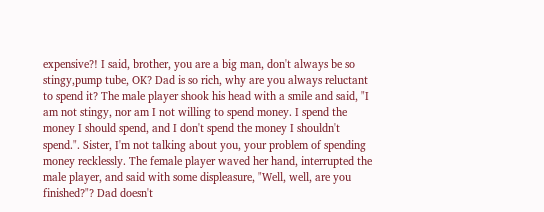expensive?! I said, brother, you are a big man, don't always be so stingy,pump tube, OK? Dad is so rich, why are you always reluctant to spend it? The male player shook his head with a smile and said, "I am not stingy, nor am I not willing to spend money. I spend the money I should spend, and I don't spend the money I shouldn't spend.". Sister, I'm not talking about you, your problem of spending money recklessly. The female player waved her hand, interrupted the male player, and said with some displeasure, "Well, well, are you finished?"? Dad doesn't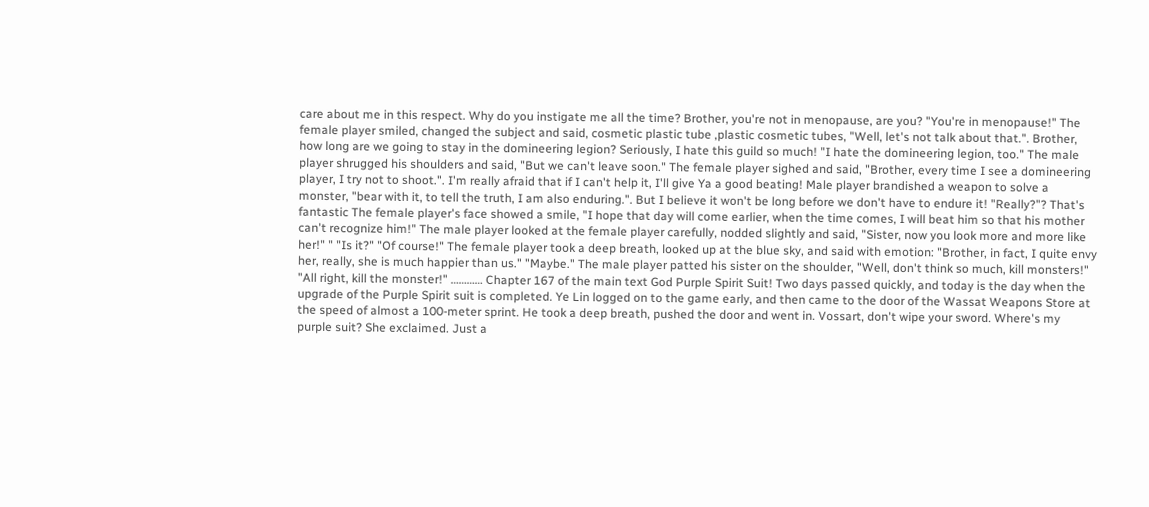care about me in this respect. Why do you instigate me all the time? Brother, you're not in menopause, are you? "You're in menopause!" The female player smiled, changed the subject and said, cosmetic plastic tube ,plastic cosmetic tubes, "Well, let's not talk about that.". Brother, how long are we going to stay in the domineering legion? Seriously, I hate this guild so much! "I hate the domineering legion, too." The male player shrugged his shoulders and said, "But we can't leave soon." The female player sighed and said, "Brother, every time I see a domineering player, I try not to shoot.". I'm really afraid that if I can't help it, I'll give Ya a good beating! Male player brandished a weapon to solve a monster, "bear with it, to tell the truth, I am also enduring.". But I believe it won't be long before we don't have to endure it! "Really?"? That's fantastic The female player's face showed a smile, "I hope that day will come earlier, when the time comes, I will beat him so that his mother can't recognize him!" The male player looked at the female player carefully, nodded slightly and said, "Sister, now you look more and more like her!" " "Is it?" "Of course!" The female player took a deep breath, looked up at the blue sky, and said with emotion: "Brother, in fact, I quite envy her, really, she is much happier than us." "Maybe." The male player patted his sister on the shoulder, "Well, don't think so much, kill monsters!" "All right, kill the monster!" ………… Chapter 167 of the main text God Purple Spirit Suit! Two days passed quickly, and today is the day when the upgrade of the Purple Spirit suit is completed. Ye Lin logged on to the game early, and then came to the door of the Wassat Weapons Store at the speed of almost a 100-meter sprint. He took a deep breath, pushed the door and went in. Vossart, don't wipe your sword. Where's my purple suit? She exclaimed. Just a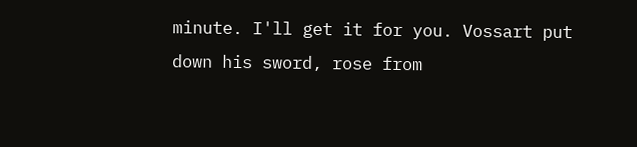minute. I'll get it for you. Vossart put down his sword, rose from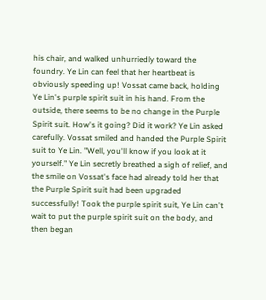his chair, and walked unhurriedly toward the foundry. Ye Lin can feel that her heartbeat is obviously speeding up! Vossat came back, holding Ye Lin's purple spirit suit in his hand. From the outside, there seems to be no change in the Purple Spirit suit. How's it going? Did it work? Ye Lin asked carefully. Vossat smiled and handed the Purple Spirit suit to Ye Lin. "Well, you'll know if you look at it yourself." Ye Lin secretly breathed a sigh of relief, and the smile on Vossat's face had already told her that the Purple Spirit suit had been upgraded successfully! Took the purple spirit suit, Ye Lin can't wait to put the purple spirit suit on the body, and then began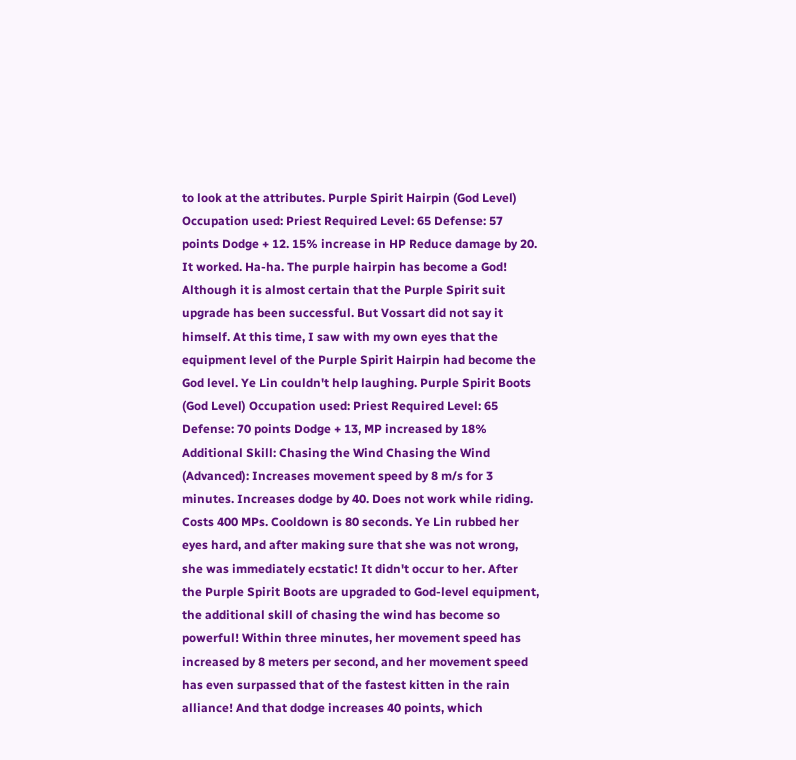to look at the attributes. Purple Spirit Hairpin (God Level) Occupation used: Priest Required Level: 65 Defense: 57 points Dodge + 12. 15% increase in HP Reduce damage by 20. It worked. Ha-ha. The purple hairpin has become a God! Although it is almost certain that the Purple Spirit suit upgrade has been successful. But Vossart did not say it himself. At this time, I saw with my own eyes that the equipment level of the Purple Spirit Hairpin had become the God level. Ye Lin couldn't help laughing. Purple Spirit Boots (God Level) Occupation used: Priest Required Level: 65 Defense: 70 points Dodge + 13, MP increased by 18% Additional Skill: Chasing the Wind Chasing the Wind (Advanced): Increases movement speed by 8 m/s for 3 minutes. Increases dodge by 40. Does not work while riding. Costs 400 MPs. Cooldown is 80 seconds. Ye Lin rubbed her eyes hard, and after making sure that she was not wrong, she was immediately ecstatic! It didn't occur to her. After the Purple Spirit Boots are upgraded to God-level equipment, the additional skill of chasing the wind has become so powerful! Within three minutes, her movement speed has increased by 8 meters per second, and her movement speed has even surpassed that of the fastest kitten in the rain alliance! And that dodge increases 40 points, which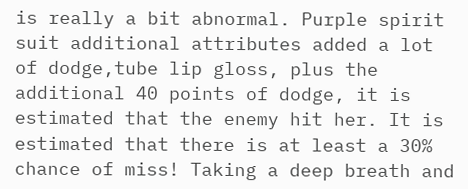is really a bit abnormal. Purple spirit suit additional attributes added a lot of dodge,tube lip gloss, plus the additional 40 points of dodge, it is estimated that the enemy hit her. It is estimated that there is at least a 30% chance of miss! Taking a deep breath and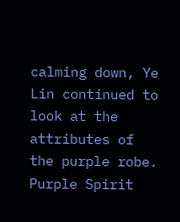calming down, Ye Lin continued to look at the attributes of the purple robe. Purple Spirit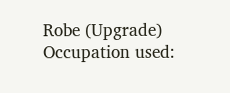Robe (Upgrade) Occupation used: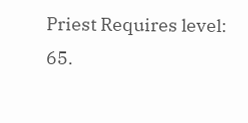Priest Requires level: 65.